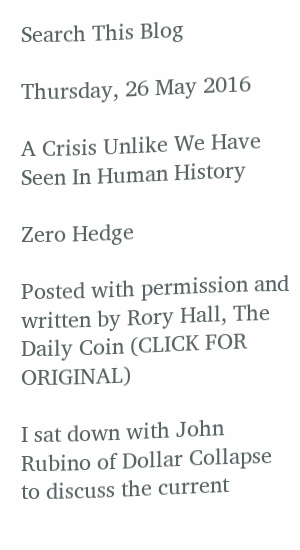Search This Blog

Thursday, 26 May 2016

A Crisis Unlike We Have Seen In Human History

Zero Hedge

Posted with permission and written by Rory Hall, The Daily Coin (CLICK FOR ORIGINAL)

I sat down with John Rubino of Dollar Collapse to discuss the current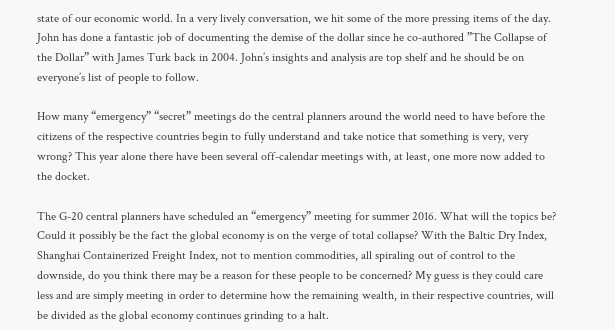state of our economic world. In a very lively conversation, we hit some of the more pressing items of the day. John has done a fantastic job of documenting the demise of the dollar since he co-authored ”The Collapse of the Dollar” with James Turk back in 2004. John’s insights and analysis are top shelf and he should be on everyone’s list of people to follow.

How many “emergency” “secret” meetings do the central planners around the world need to have before the citizens of the respective countries begin to fully understand and take notice that something is very, very wrong? This year alone there have been several off-calendar meetings with, at least, one more now added to the docket.

The G-20 central planners have scheduled an “emergency” meeting for summer 2016. What will the topics be? Could it possibly be the fact the global economy is on the verge of total collapse? With the Baltic Dry Index, Shanghai Containerized Freight Index, not to mention commodities, all spiraling out of control to the downside, do you think there may be a reason for these people to be concerned? My guess is they could care less and are simply meeting in order to determine how the remaining wealth, in their respective countries, will be divided as the global economy continues grinding to a halt.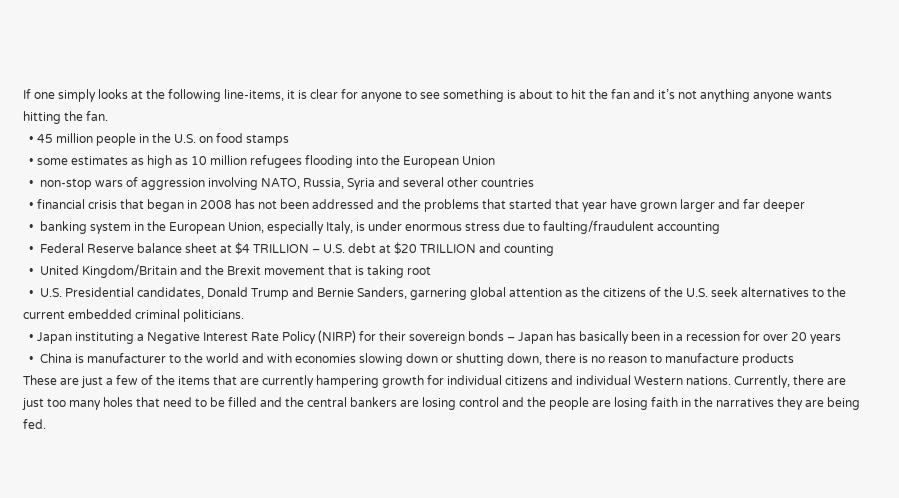If one simply looks at the following line-items, it is clear for anyone to see something is about to hit the fan and it’s not anything anyone wants hitting the fan.
  • 45 million people in the U.S. on food stamps
  • some estimates as high as 10 million refugees flooding into the European Union
  •  non-stop wars of aggression involving NATO, Russia, Syria and several other countries
  • financial crisis that began in 2008 has not been addressed and the problems that started that year have grown larger and far deeper
  •  banking system in the European Union, especially Italy, is under enormous stress due to faulting/fraudulent accounting
  •  Federal Reserve balance sheet at $4 TRILLION – U.S. debt at $20 TRILLION and counting
  •  United Kingdom/Britain and the Brexit movement that is taking root
  •  U.S. Presidential candidates, Donald Trump and Bernie Sanders, garnering global attention as the citizens of the U.S. seek alternatives to the current embedded criminal politicians.
  • Japan instituting a Negative Interest Rate Policy (NIRP) for their sovereign bonds – Japan has basically been in a recession for over 20 years
  •  China is manufacturer to the world and with economies slowing down or shutting down, there is no reason to manufacture products
These are just a few of the items that are currently hampering growth for individual citizens and individual Western nations. Currently, there are just too many holes that need to be filled and the central bankers are losing control and the people are losing faith in the narratives they are being fed.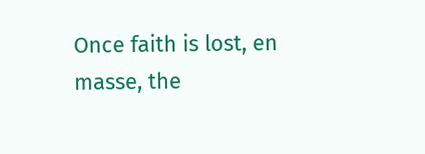Once faith is lost, en masse, the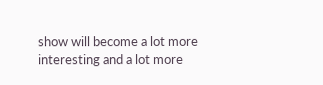show will become a lot more interesting and a lot more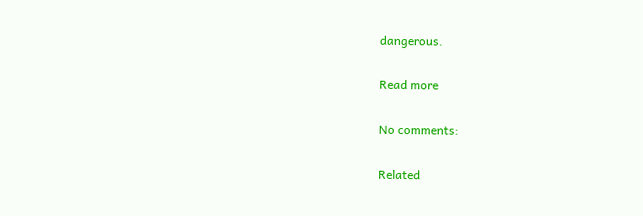dangerous.

Read more

No comments:

Related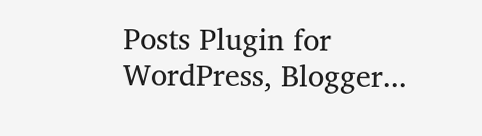Posts Plugin for WordPress, Blogger...